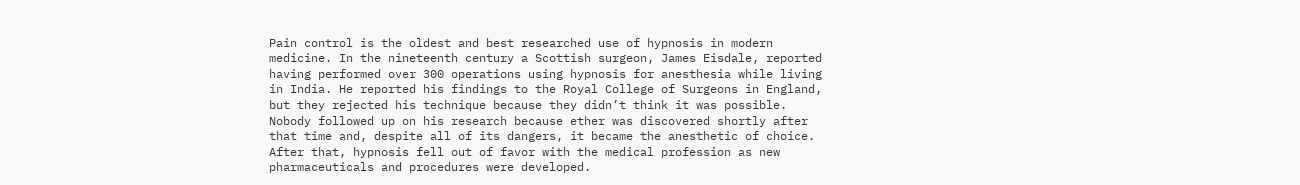Pain control is the oldest and best researched use of hypnosis in modern medicine. In the nineteenth century a Scottish surgeon, James Eisdale, reported having performed over 300 operations using hypnosis for anesthesia while living in India. He reported his findings to the Royal College of Surgeons in England, but they rejected his technique because they didn’t think it was possible. Nobody followed up on his research because ether was discovered shortly after that time and, despite all of its dangers, it became the anesthetic of choice. After that, hypnosis fell out of favor with the medical profession as new pharmaceuticals and procedures were developed.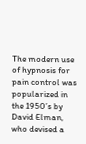The modern use of hypnosis for pain control was popularized in the 1950’s by David Elman, who devised a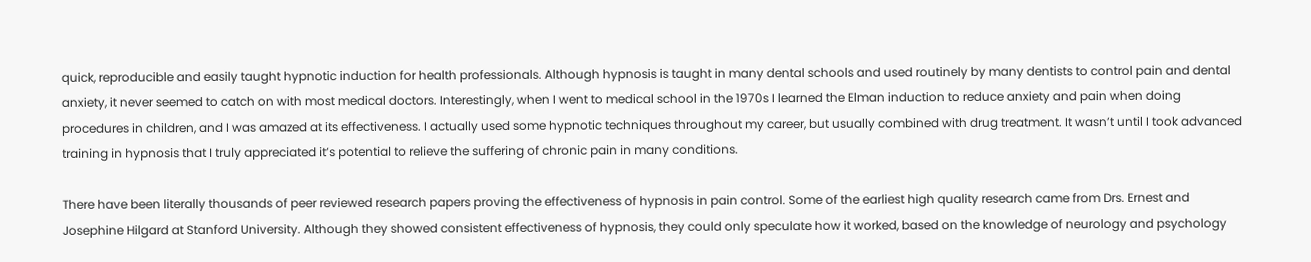quick, reproducible and easily taught hypnotic induction for health professionals. Although hypnosis is taught in many dental schools and used routinely by many dentists to control pain and dental anxiety, it never seemed to catch on with most medical doctors. Interestingly, when I went to medical school in the 1970s I learned the Elman induction to reduce anxiety and pain when doing procedures in children, and I was amazed at its effectiveness. I actually used some hypnotic techniques throughout my career, but usually combined with drug treatment. It wasn’t until I took advanced training in hypnosis that I truly appreciated it’s potential to relieve the suffering of chronic pain in many conditions.

There have been literally thousands of peer reviewed research papers proving the effectiveness of hypnosis in pain control. Some of the earliest high quality research came from Drs. Ernest and Josephine Hilgard at Stanford University. Although they showed consistent effectiveness of hypnosis, they could only speculate how it worked, based on the knowledge of neurology and psychology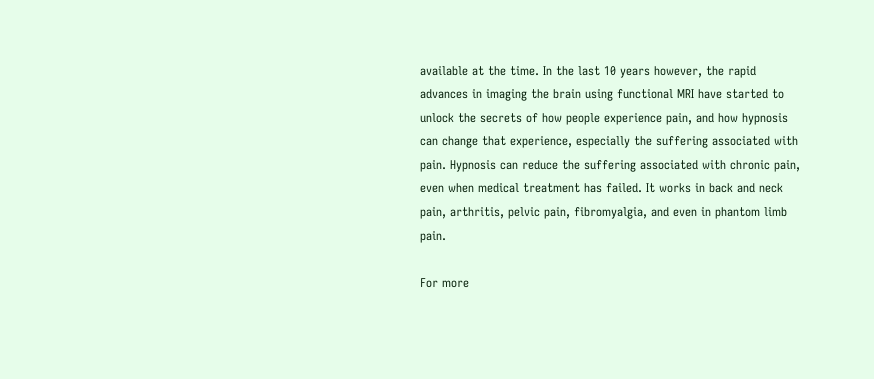available at the time. In the last 10 years however, the rapid advances in imaging the brain using functional MRI have started to unlock the secrets of how people experience pain, and how hypnosis can change that experience, especially the suffering associated with pain. Hypnosis can reduce the suffering associated with chronic pain, even when medical treatment has failed. It works in back and neck pain, arthritis, pelvic pain, fibromyalgia, and even in phantom limb pain.

For more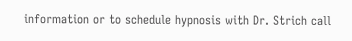information or to schedule hypnosis with Dr. Strich call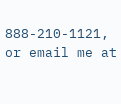888-210-1121, or email me at